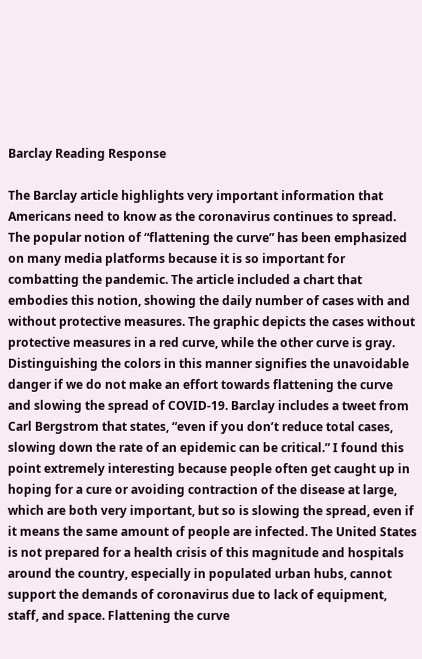Barclay Reading Response

The Barclay article highlights very important information that Americans need to know as the coronavirus continues to spread. The popular notion of “flattening the curve” has been emphasized on many media platforms because it is so important for combatting the pandemic. The article included a chart that embodies this notion, showing the daily number of cases with and without protective measures. The graphic depicts the cases without protective measures in a red curve, while the other curve is gray. Distinguishing the colors in this manner signifies the unavoidable danger if we do not make an effort towards flattening the curve and slowing the spread of COVID-19. Barclay includes a tweet from Carl Bergstrom that states, “even if you don’t reduce total cases, slowing down the rate of an epidemic can be critical.” I found this point extremely interesting because people often get caught up in hoping for a cure or avoiding contraction of the disease at large, which are both very important, but so is slowing the spread, even if it means the same amount of people are infected. The United States is not prepared for a health crisis of this magnitude and hospitals around the country, especially in populated urban hubs, cannot support the demands of coronavirus due to lack of equipment, staff, and space. Flattening the curve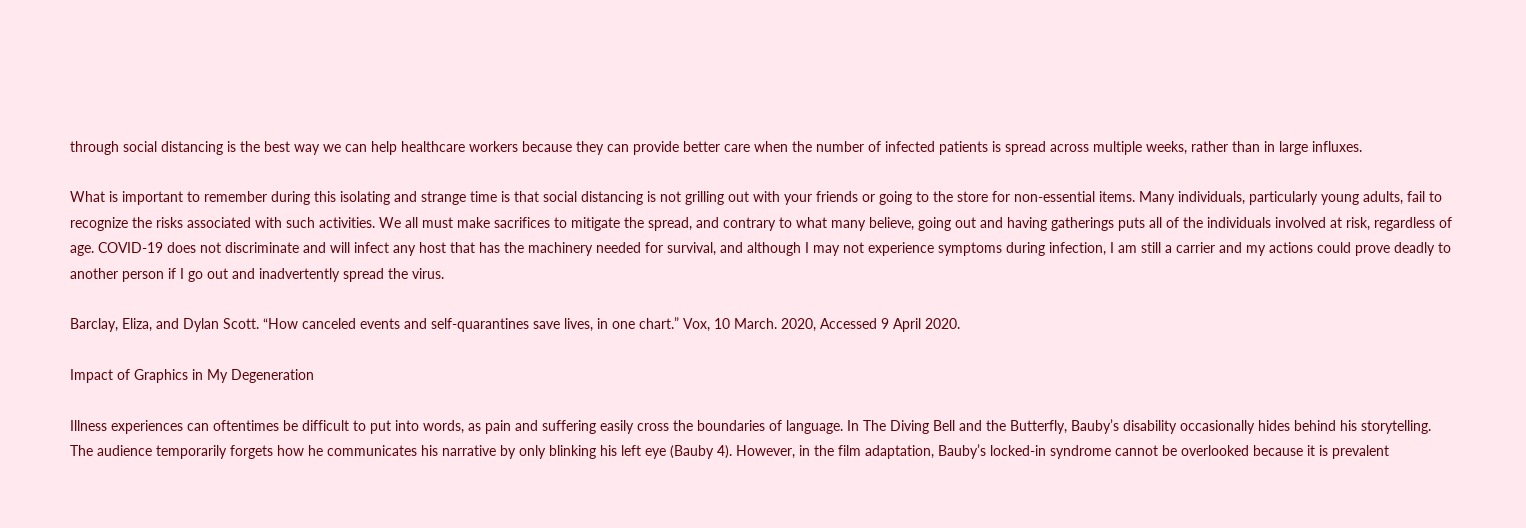through social distancing is the best way we can help healthcare workers because they can provide better care when the number of infected patients is spread across multiple weeks, rather than in large influxes.

What is important to remember during this isolating and strange time is that social distancing is not grilling out with your friends or going to the store for non-essential items. Many individuals, particularly young adults, fail to recognize the risks associated with such activities. We all must make sacrifices to mitigate the spread, and contrary to what many believe, going out and having gatherings puts all of the individuals involved at risk, regardless of age. COVID-19 does not discriminate and will infect any host that has the machinery needed for survival, and although I may not experience symptoms during infection, I am still a carrier and my actions could prove deadly to another person if I go out and inadvertently spread the virus.

Barclay, Eliza, and Dylan Scott. “How canceled events and self-quarantines save lives, in one chart.” Vox, 10 March. 2020, Accessed 9 April 2020.

Impact of Graphics in My Degeneration

Illness experiences can oftentimes be difficult to put into words, as pain and suffering easily cross the boundaries of language. In The Diving Bell and the Butterfly, Bauby’s disability occasionally hides behind his storytelling. The audience temporarily forgets how he communicates his narrative by only blinking his left eye (Bauby 4). However, in the film adaptation, Bauby’s locked-in syndrome cannot be overlooked because it is prevalent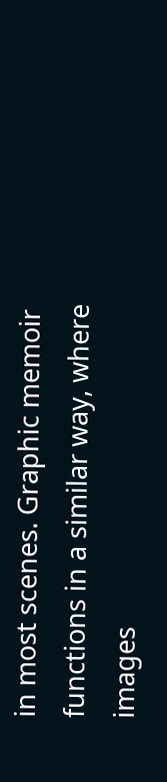in most scenes. Graphic memoir functions in a similar way, where images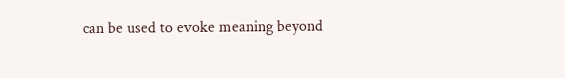can be used to evoke meaning beyond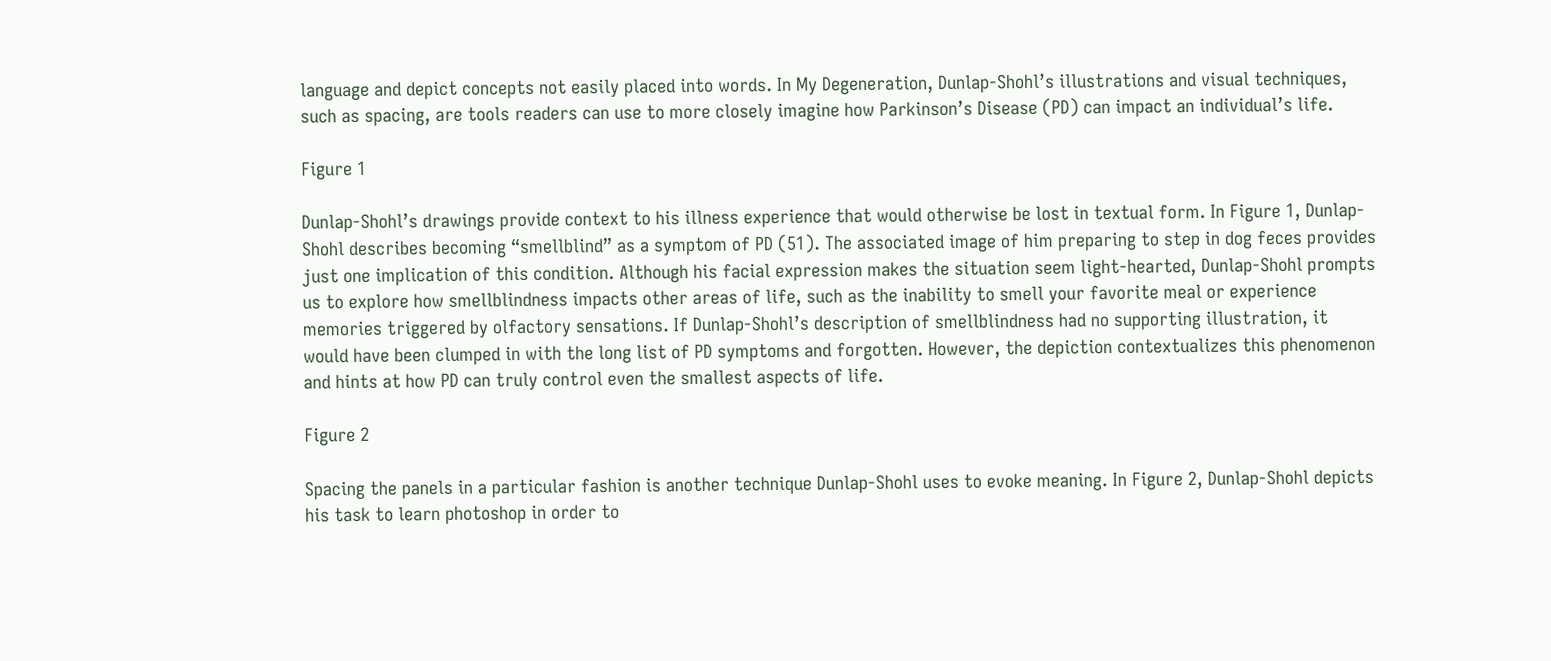language and depict concepts not easily placed into words. In My Degeneration, Dunlap-Shohl’s illustrations and visual techniques, such as spacing, are tools readers can use to more closely imagine how Parkinson’s Disease (PD) can impact an individual’s life.

Figure 1

Dunlap-Shohl’s drawings provide context to his illness experience that would otherwise be lost in textual form. In Figure 1, Dunlap-Shohl describes becoming “smellblind” as a symptom of PD (51). The associated image of him preparing to step in dog feces provides just one implication of this condition. Although his facial expression makes the situation seem light-hearted, Dunlap-Shohl prompts us to explore how smellblindness impacts other areas of life, such as the inability to smell your favorite meal or experience memories triggered by olfactory sensations. If Dunlap-Shohl’s description of smellblindness had no supporting illustration, it would have been clumped in with the long list of PD symptoms and forgotten. However, the depiction contextualizes this phenomenon and hints at how PD can truly control even the smallest aspects of life.

Figure 2

Spacing the panels in a particular fashion is another technique Dunlap-Shohl uses to evoke meaning. In Figure 2, Dunlap-Shohl depicts his task to learn photoshop in order to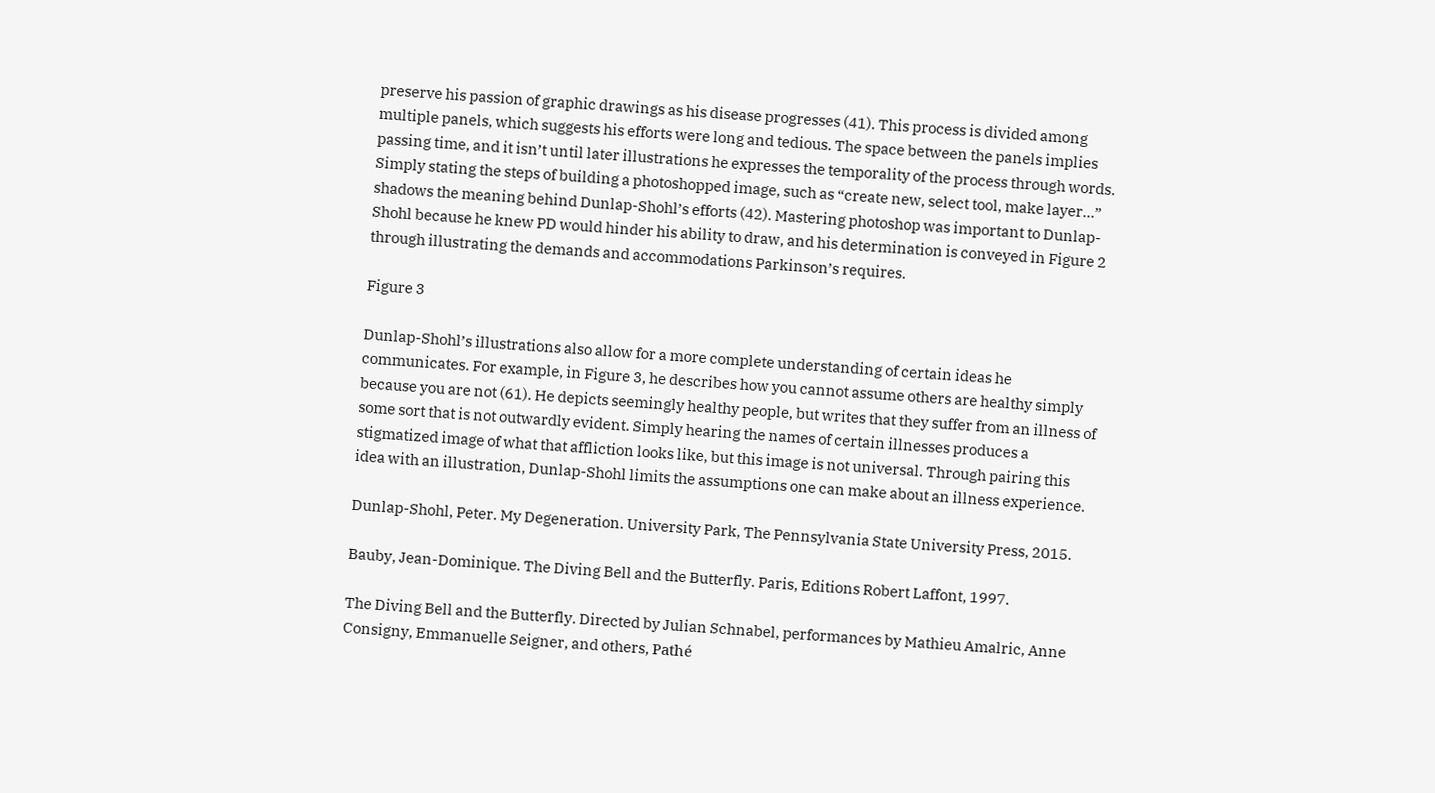preserve his passion of graphic drawings as his disease progresses (41). This process is divided among multiple panels, which suggests his efforts were long and tedious. The space between the panels implies passing time, and it isn’t until later illustrations he expresses the temporality of the process through words. Simply stating the steps of building a photoshopped image, such as “create new, select tool, make layer…” shadows the meaning behind Dunlap-Shohl’s efforts (42). Mastering photoshop was important to Dunlap-Shohl because he knew PD would hinder his ability to draw, and his determination is conveyed in Figure 2 through illustrating the demands and accommodations Parkinson’s requires.

Figure 3

Dunlap-Shohl’s illustrations also allow for a more complete understanding of certain ideas he communicates. For example, in Figure 3, he describes how you cannot assume others are healthy simply because you are not (61). He depicts seemingly healthy people, but writes that they suffer from an illness of some sort that is not outwardly evident. Simply hearing the names of certain illnesses produces a stigmatized image of what that affliction looks like, but this image is not universal. Through pairing this idea with an illustration, Dunlap-Shohl limits the assumptions one can make about an illness experience.

Dunlap-Shohl, Peter. My Degeneration. University Park, The Pennsylvania State University Press, 2015.

Bauby, Jean-Dominique. The Diving Bell and the Butterfly. Paris, Editions Robert Laffont, 1997.

The Diving Bell and the Butterfly. Directed by Julian Schnabel, performances by Mathieu Amalric, Anne Consigny, Emmanuelle Seigner, and others, Pathé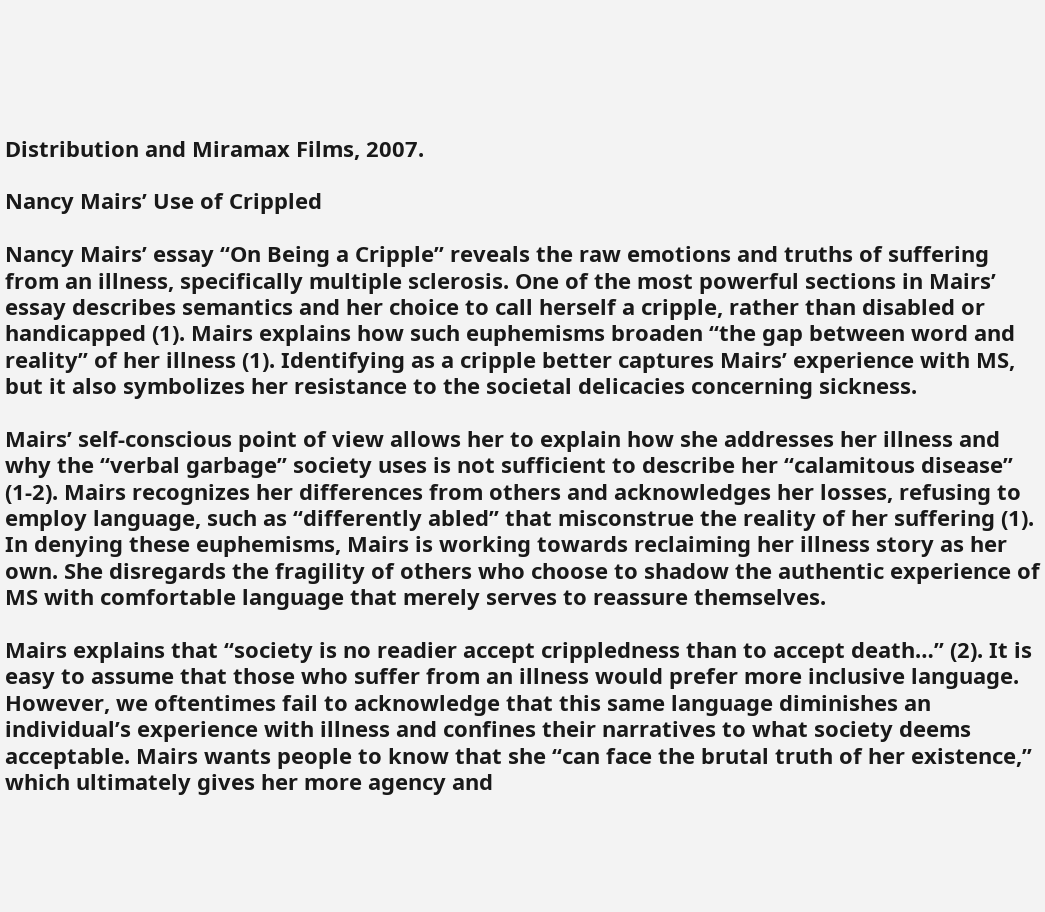Distribution and Miramax Films, 2007.

Nancy Mairs’ Use of Crippled

Nancy Mairs’ essay “On Being a Cripple” reveals the raw emotions and truths of suffering from an illness, specifically multiple sclerosis. One of the most powerful sections in Mairs’ essay describes semantics and her choice to call herself a cripple, rather than disabled or handicapped (1). Mairs explains how such euphemisms broaden “the gap between word and reality” of her illness (1). Identifying as a cripple better captures Mairs’ experience with MS, but it also symbolizes her resistance to the societal delicacies concerning sickness.

Mairs’ self-conscious point of view allows her to explain how she addresses her illness and why the “verbal garbage” society uses is not sufficient to describe her “calamitous disease” (1-2). Mairs recognizes her differences from others and acknowledges her losses, refusing to employ language, such as “differently abled” that misconstrue the reality of her suffering (1). In denying these euphemisms, Mairs is working towards reclaiming her illness story as her own. She disregards the fragility of others who choose to shadow the authentic experience of MS with comfortable language that merely serves to reassure themselves.

Mairs explains that “society is no readier accept crippledness than to accept death…” (2). It is easy to assume that those who suffer from an illness would prefer more inclusive language. However, we oftentimes fail to acknowledge that this same language diminishes an individual’s experience with illness and confines their narratives to what society deems acceptable. Mairs wants people to know that she “can face the brutal truth of her existence,” which ultimately gives her more agency and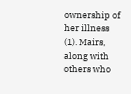ownership of her illness (1). Mairs, along with others who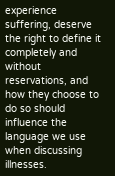experience suffering, deserve the right to define it completely and without reservations, and how they choose to do so should influence the language we use when discussing illnesses.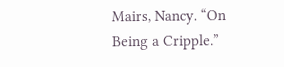Mairs, Nancy. “On Being a Cripple.”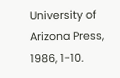University of Arizona Press, 1986, 1-10.